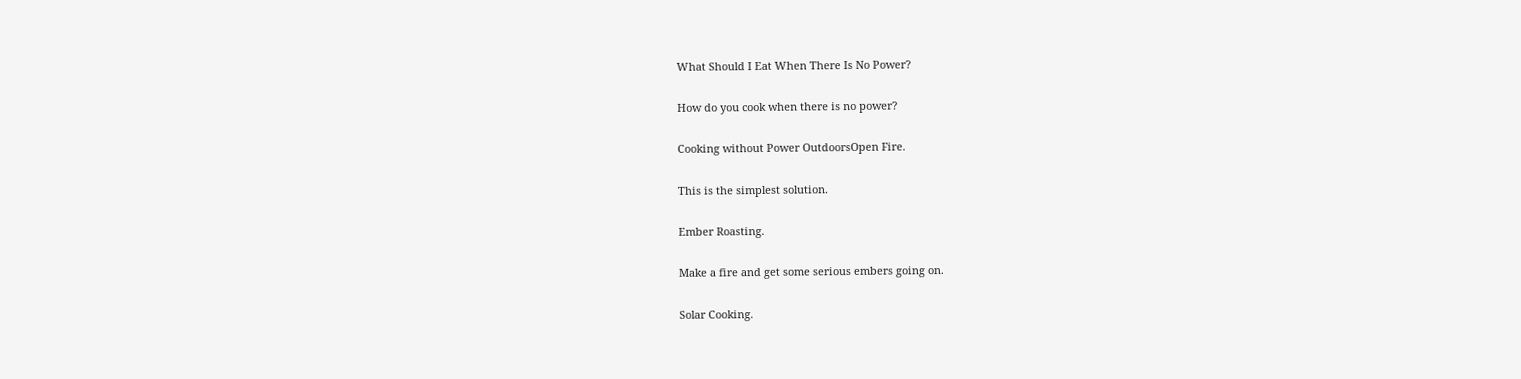What Should I Eat When There Is No Power?

How do you cook when there is no power?

Cooking without Power OutdoorsOpen Fire.

This is the simplest solution.

Ember Roasting.

Make a fire and get some serious embers going on.

Solar Cooking.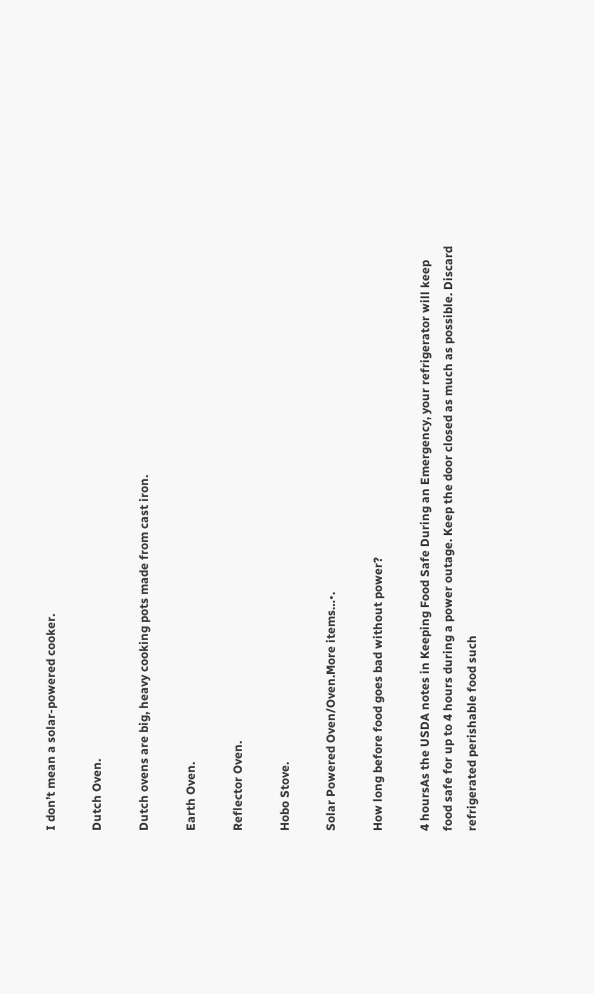I don’t mean a solar-powered cooker.

Dutch Oven.

Dutch ovens are big, heavy cooking pots made from cast iron.

Earth Oven.

Reflector Oven.

Hobo Stove.

Solar Powered Oven/Oven.More items…•.

How long before food goes bad without power?

4 hoursAs the USDA notes in Keeping Food Safe During an Emergency, your refrigerator will keep food safe for up to 4 hours during a power outage. Keep the door closed as much as possible. Discard refrigerated perishable food such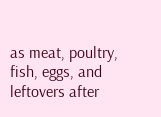as meat, poultry, fish, eggs, and leftovers after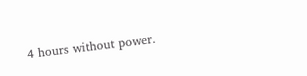4 hours without power.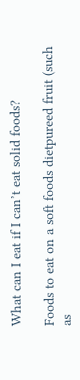What can I eat if I can’t eat solid foods?

Foods to eat on a soft foods dietpureed fruit (such as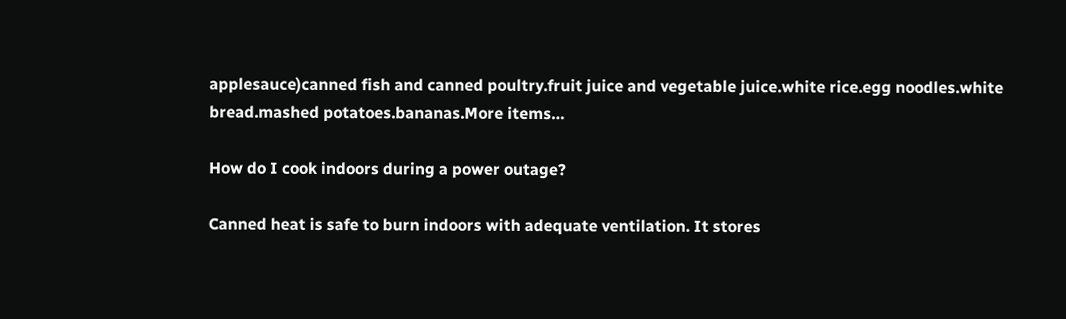applesauce)canned fish and canned poultry.fruit juice and vegetable juice.white rice.egg noodles.white bread.mashed potatoes.bananas.More items…

How do I cook indoors during a power outage?

Canned heat is safe to burn indoors with adequate ventilation. It stores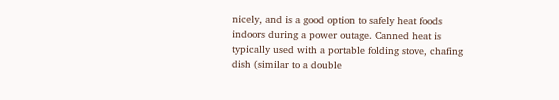nicely, and is a good option to safely heat foods indoors during a power outage. Canned heat is typically used with a portable folding stove, chafing dish (similar to a double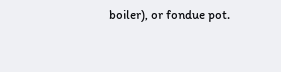boiler), or fondue pot.